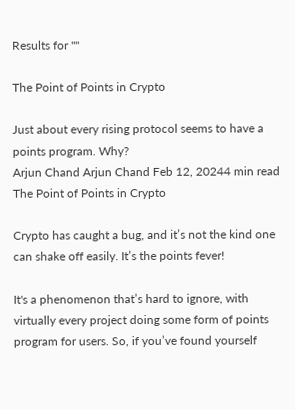Results for ""

The Point of Points in Crypto

Just about every rising protocol seems to have a points program. Why?
Arjun Chand Arjun Chand Feb 12, 20244 min read
The Point of Points in Crypto

Crypto has caught a bug, and it’s not the kind one can shake off easily. It’s the points fever!

It's a phenomenon that’s hard to ignore, with virtually every project doing some form of points program for users. So, if you’ve found yourself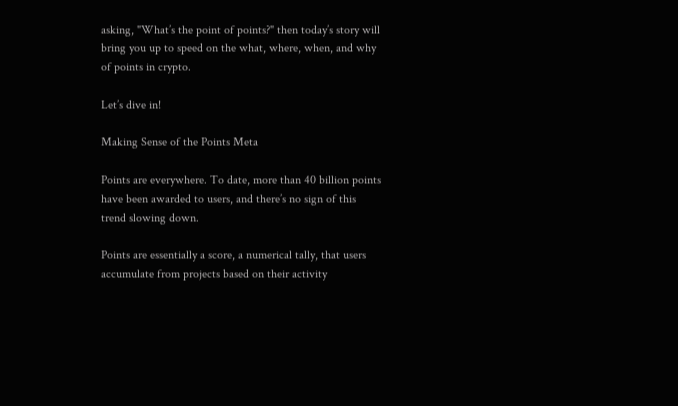asking, "What’s the point of points?" then today’s story will bring you up to speed on the what, where, when, and why of points in crypto.

Let’s dive in!

Making Sense of the Points Meta

Points are everywhere. To date, more than 40 billion points have been awarded to users, and there’s no sign of this trend slowing down.

Points are essentially a score, a numerical tally, that users accumulate from projects based on their activity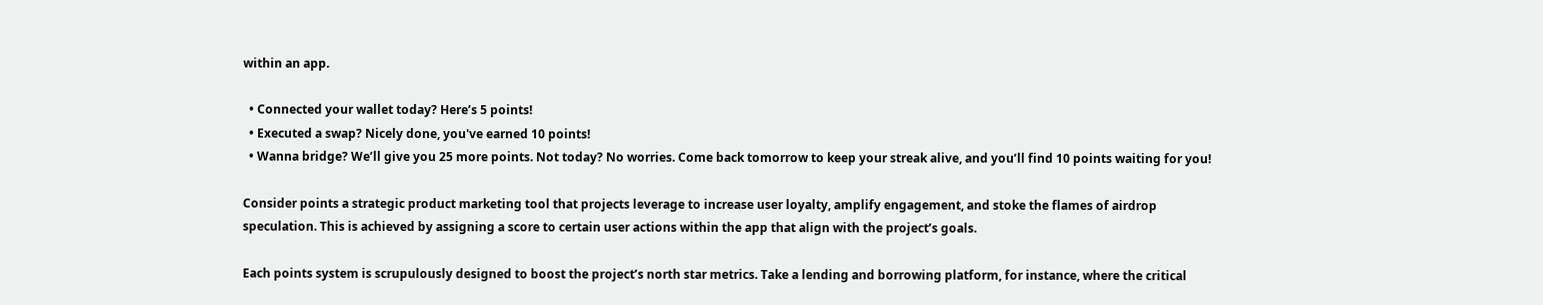within an app.

  • Connected your wallet today? Here’s 5 points!
  • Executed a swap? Nicely done, you've earned 10 points!
  • Wanna bridge? We’ll give you 25 more points. Not today? No worries. Come back tomorrow to keep your streak alive, and you’ll find 10 points waiting for you!

Consider points a strategic product marketing tool that projects leverage to increase user loyalty, amplify engagement, and stoke the flames of airdrop speculation. This is achieved by assigning a score to certain user actions within the app that align with the project’s goals.

Each points system is scrupulously designed to boost the project’s north star metrics. Take a lending and borrowing platform, for instance, where the critical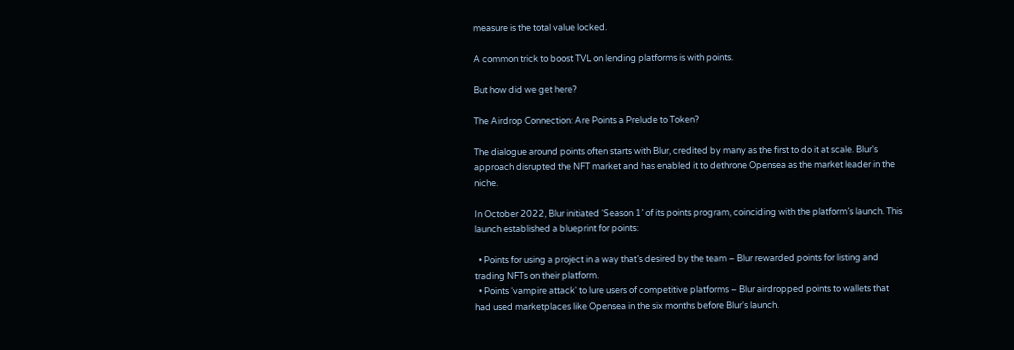measure is the total value locked.

A common trick to boost TVL on lending platforms is with points.

But how did we get here?

The Airdrop Connection: Are Points a Prelude to Token?

The dialogue around points often starts with Blur, credited by many as the first to do it at scale. Blur's approach disrupted the NFT market and has enabled it to dethrone Opensea as the market leader in the niche.

In October 2022, Blur initiated ‘Season 1’ of its points program, coinciding with the platform’s launch. This launch established a blueprint for points:

  • Points for using a project in a way that’s desired by the team – Blur rewarded points for listing and trading NFTs on their platform.
  • Points ‘vampire attack' to lure users of competitive platforms – Blur airdropped points to wallets that had used marketplaces like Opensea in the six months before Blur's launch.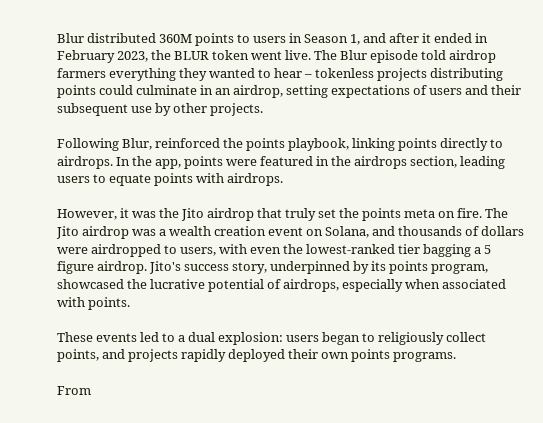Blur distributed 360M points to users in Season 1, and after it ended in February 2023, the BLUR token went live. The Blur episode told airdrop farmers everything they wanted to hear – tokenless projects distributing points could culminate in an airdrop, setting expectations of users and their subsequent use by other projects.

Following Blur, reinforced the points playbook, linking points directly to airdrops. In the app, points were featured in the airdrops section, leading users to equate points with airdrops.

However, it was the Jito airdrop that truly set the points meta on fire. The Jito airdrop was a wealth creation event on Solana, and thousands of dollars were airdropped to users, with even the lowest-ranked tier bagging a 5 figure airdrop. Jito's success story, underpinned by its points program, showcased the lucrative potential of airdrops, especially when associated with points.

These events led to a dual explosion: users began to religiously collect points, and projects rapidly deployed their own points programs.

From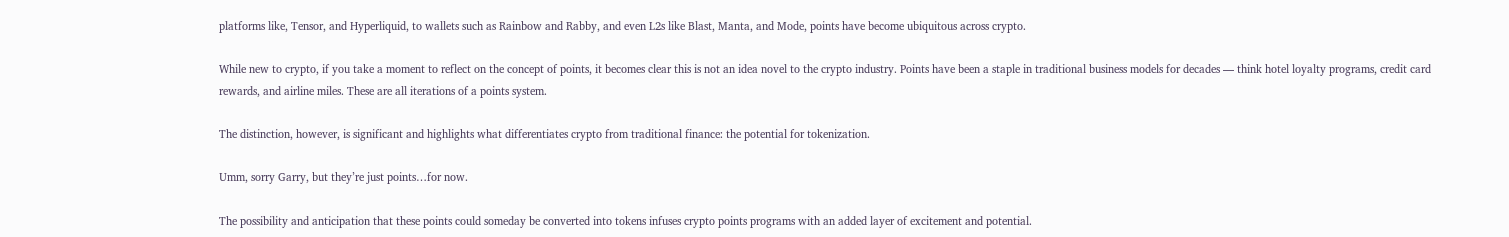platforms like, Tensor, and Hyperliquid, to wallets such as Rainbow and Rabby, and even L2s like Blast, Manta, and Mode, points have become ubiquitous across crypto.

While new to crypto, if you take a moment to reflect on the concept of points, it becomes clear this is not an idea novel to the crypto industry. Points have been a staple in traditional business models for decades — think hotel loyalty programs, credit card rewards, and airline miles. These are all iterations of a points system.

The distinction, however, is significant and highlights what differentiates crypto from traditional finance: the potential for tokenization.

Umm, sorry Garry, but they’re just points…for now.

The possibility and anticipation that these points could someday be converted into tokens infuses crypto points programs with an added layer of excitement and potential.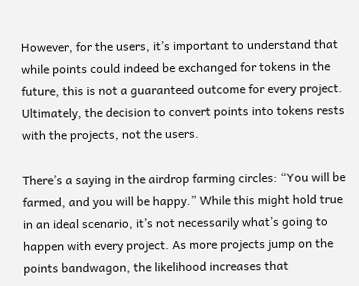However, for the users, it’s important to understand that while points could indeed be exchanged for tokens in the future, this is not a guaranteed outcome for every project. Ultimately, the decision to convert points into tokens rests with the projects, not the users.

There’s a saying in the airdrop farming circles: “You will be farmed, and you will be happy.” While this might hold true in an ideal scenario, it’s not necessarily what’s going to happen with every project. As more projects jump on the points bandwagon, the likelihood increases that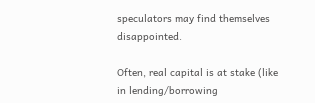speculators may find themselves disappointed.

Often, real capital is at stake (like in lending/borrowing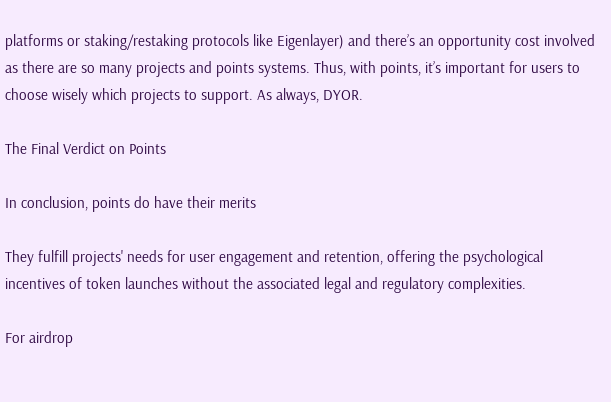platforms or staking/restaking protocols like Eigenlayer) and there’s an opportunity cost involved as there are so many projects and points systems. Thus, with points, it’s important for users to choose wisely which projects to support. As always, DYOR.

The Final Verdict on Points

In conclusion, points do have their merits

They fulfill projects' needs for user engagement and retention, offering the psychological incentives of token launches without the associated legal and regulatory complexities.

For airdrop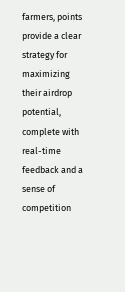farmers, points provide a clear strategy for maximizing their airdrop potential,  complete with real-time feedback and a sense of competition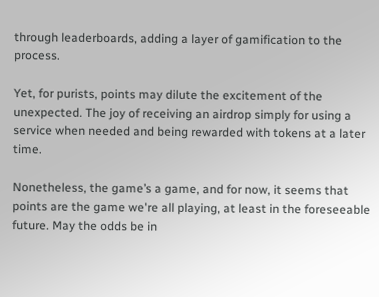through leaderboards, adding a layer of gamification to the process.

Yet, for purists, points may dilute the excitement of the unexpected. The joy of receiving an airdrop simply for using a service when needed and being rewarded with tokens at a later time.

Nonetheless, the game’s a game, and for now, it seems that points are the game we're all playing, at least in the foreseeable future. May the odds be in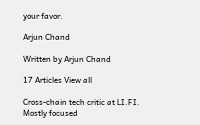your favor.

Arjun Chand

Written by Arjun Chand

17 Articles View all

Cross-chain tech critic at LI.FI. Mostly focused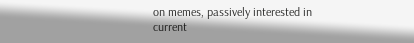on memes, passively interested in current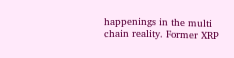happenings in the multi chain reality. Former XRP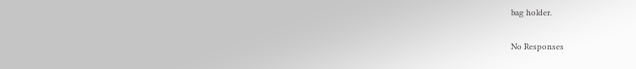bag holder.

No Responses